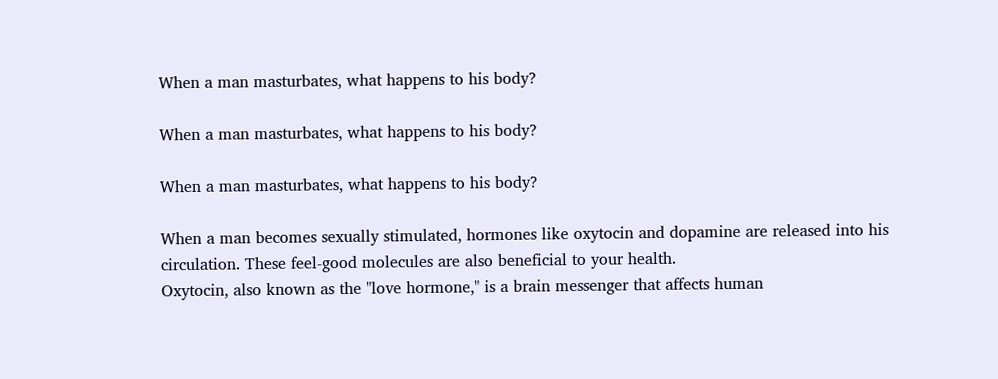When a man masturbates, what happens to his body?

When a man masturbates, what happens to his body?

When a man masturbates, what happens to his body?

When a man becomes sexually stimulated, hormones like oxytocin and dopamine are released into his circulation. These feel-good molecules are also beneficial to your health.
Oxytocin, also known as the "love hormone," is a brain messenger that affects human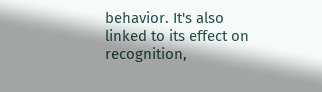behavior. It's also linked to its effect on recognition,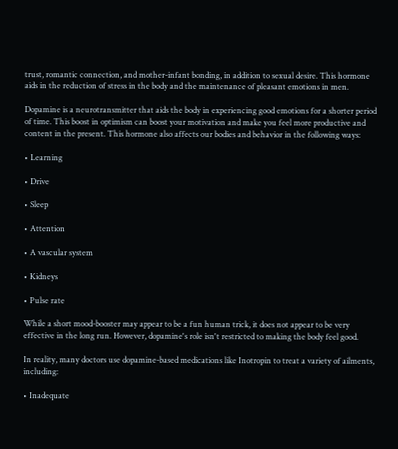trust, romantic connection, and mother-infant bonding, in addition to sexual desire. This hormone aids in the reduction of stress in the body and the maintenance of pleasant emotions in men.

Dopamine is a neurotransmitter that aids the body in experiencing good emotions for a shorter period of time. This boost in optimism can boost your motivation and make you feel more productive and content in the present. This hormone also affects our bodies and behavior in the following ways:

• Learning

• Drive

• Sleep

• Attention

• A vascular system

• Kidneys

• Pulse rate

While a short mood-booster may appear to be a fun human trick, it does not appear to be very effective in the long run. However, dopamine's role isn't restricted to making the body feel good.

In reality, many doctors use dopamine-based medications like Inotropin to treat a variety of ailments, including:

• Inadequate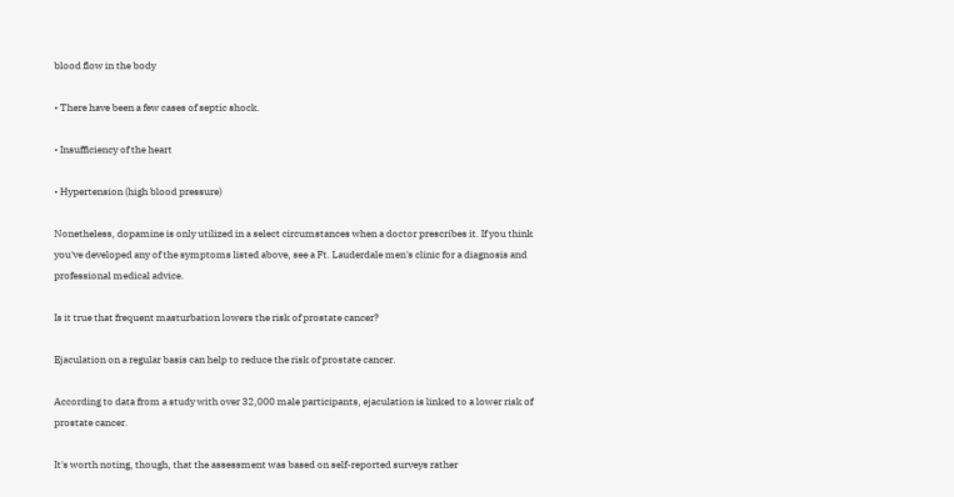blood flow in the body

• There have been a few cases of septic shock.

• Insufficiency of the heart

• Hypertension (high blood pressure)

Nonetheless, dopamine is only utilized in a select circumstances when a doctor prescribes it. If you think you've developed any of the symptoms listed above, see a Ft. Lauderdale men's clinic for a diagnosis and professional medical advice.

Is it true that frequent masturbation lowers the risk of prostate cancer?

Ejaculation on a regular basis can help to reduce the risk of prostate cancer.

According to data from a study with over 32,000 male participants, ejaculation is linked to a lower risk of prostate cancer.

It's worth noting, though, that the assessment was based on self-reported surveys rather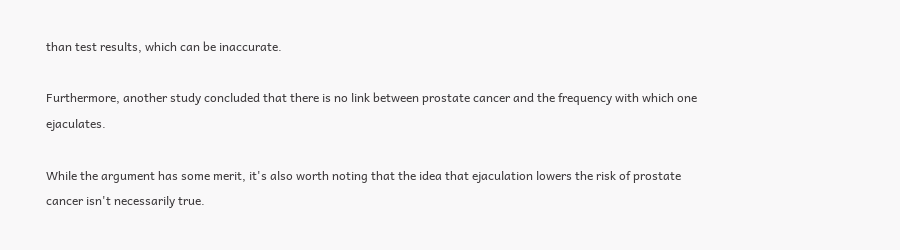than test results, which can be inaccurate.

Furthermore, another study concluded that there is no link between prostate cancer and the frequency with which one ejaculates.

While the argument has some merit, it's also worth noting that the idea that ejaculation lowers the risk of prostate cancer isn't necessarily true.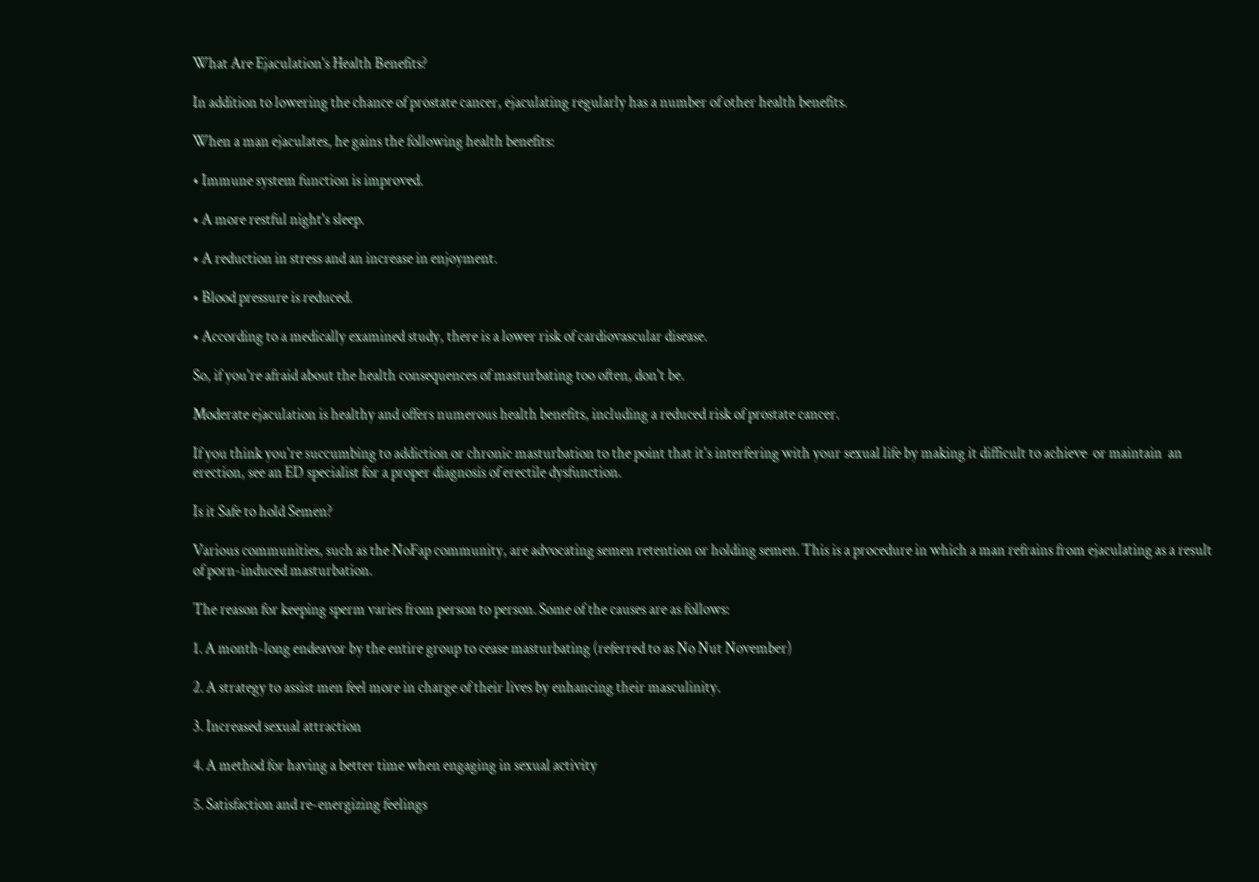What Are Ejaculation's Health Benefits?

In addition to lowering the chance of prostate cancer, ejaculating regularly has a number of other health benefits.

When a man ejaculates, he gains the following health benefits:

• Immune system function is improved.

• A more restful night's sleep.

• A reduction in stress and an increase in enjoyment.

• Blood pressure is reduced.

• According to a medically examined study, there is a lower risk of cardiovascular disease.

So, if you're afraid about the health consequences of masturbating too often, don't be.

Moderate ejaculation is healthy and offers numerous health benefits, including a reduced risk of prostate cancer.

If you think you're succumbing to addiction or chronic masturbation to the point that it's interfering with your sexual life by making it difficult to achieve  or maintain  an erection, see an ED specialist for a proper diagnosis of erectile dysfunction.

Is it Safe to hold Semen?

Various communities, such as the NoFap community, are advocating semen retention or holding semen. This is a procedure in which a man refrains from ejaculating as a result of porn-induced masturbation.

The reason for keeping sperm varies from person to person. Some of the causes are as follows:

1. A month-long endeavor by the entire group to cease masturbating (referred to as No Nut November)

2. A strategy to assist men feel more in charge of their lives by enhancing their masculinity.

3. Increased sexual attraction

4. A method for having a better time when engaging in sexual activity

5. Satisfaction and re-energizing feelings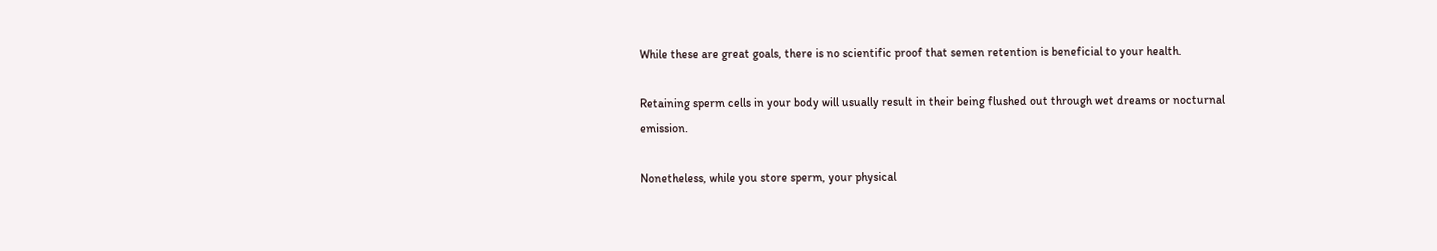While these are great goals, there is no scientific proof that semen retention is beneficial to your health.

Retaining sperm cells in your body will usually result in their being flushed out through wet dreams or nocturnal emission.

Nonetheless, while you store sperm, your physical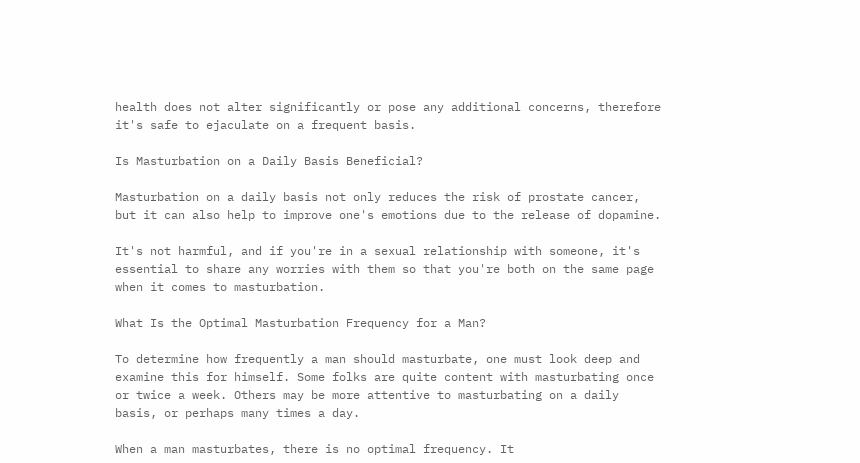health does not alter significantly or pose any additional concerns, therefore it's safe to ejaculate on a frequent basis.

Is Masturbation on a Daily Basis Beneficial?

Masturbation on a daily basis not only reduces the risk of prostate cancer, but it can also help to improve one's emotions due to the release of dopamine.

It's not harmful, and if you're in a sexual relationship with someone, it's essential to share any worries with them so that you're both on the same page when it comes to masturbation.

What Is the Optimal Masturbation Frequency for a Man?

To determine how frequently a man should masturbate, one must look deep and examine this for himself. Some folks are quite content with masturbating once or twice a week. Others may be more attentive to masturbating on a daily basis, or perhaps many times a day.

When a man masturbates, there is no optimal frequency. It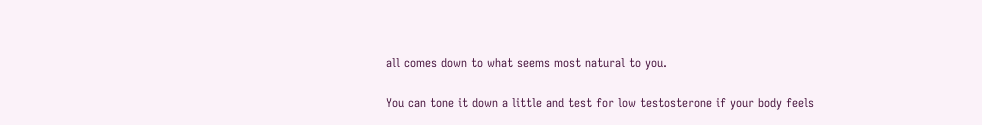all comes down to what seems most natural to you.

You can tone it down a little and test for low testosterone if your body feels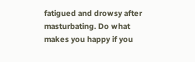fatigued and drowsy after masturbating. Do what makes you happy if you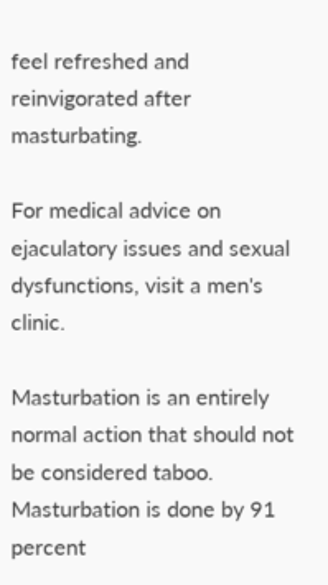feel refreshed and reinvigorated after masturbating.

For medical advice on ejaculatory issues and sexual dysfunctions, visit a men's clinic.

Masturbation is an entirely normal action that should not be considered taboo. Masturbation is done by 91 percent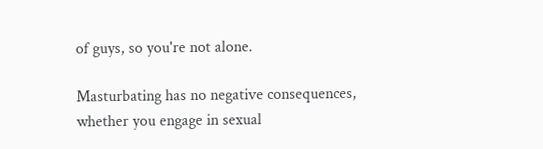of guys, so you're not alone.

Masturbating has no negative consequences, whether you engage in sexual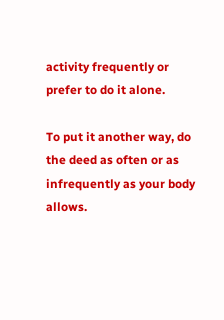activity frequently or prefer to do it alone.

To put it another way, do the deed as often or as infrequently as your body allows.